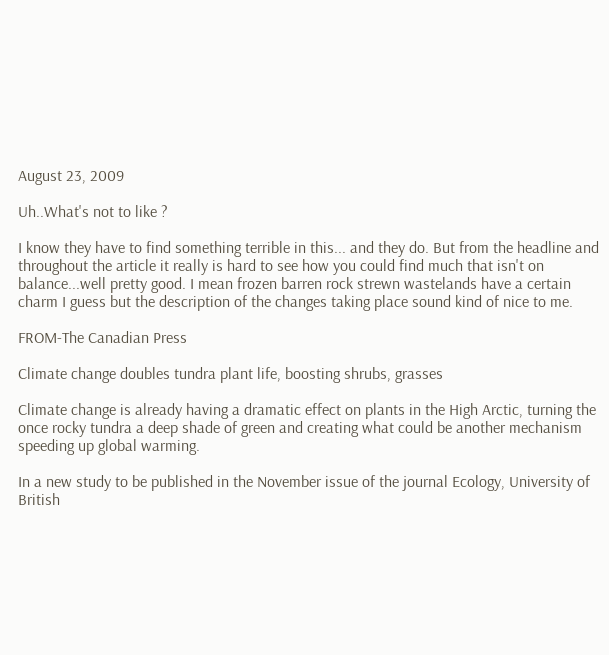August 23, 2009

Uh..What's not to like ?

I know they have to find something terrible in this... and they do. But from the headline and throughout the article it really is hard to see how you could find much that isn't on balance...well pretty good. I mean frozen barren rock strewn wastelands have a certain charm I guess but the description of the changes taking place sound kind of nice to me.

FROM-The Canadian Press

Climate change doubles tundra plant life, boosting shrubs, grasses

Climate change is already having a dramatic effect on plants in the High Arctic, turning the once rocky tundra a deep shade of green and creating what could be another mechanism speeding up global warming.

In a new study to be published in the November issue of the journal Ecology, University of British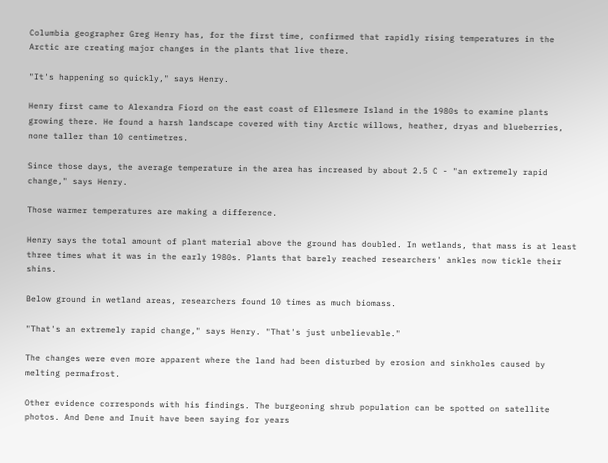Columbia geographer Greg Henry has, for the first time, confirmed that rapidly rising temperatures in the Arctic are creating major changes in the plants that live there.

"It's happening so quickly," says Henry.

Henry first came to Alexandra Fiord on the east coast of Ellesmere Island in the 1980s to examine plants growing there. He found a harsh landscape covered with tiny Arctic willows, heather, dryas and blueberries, none taller than 10 centimetres.

Since those days, the average temperature in the area has increased by about 2.5 C - "an extremely rapid change," says Henry.

Those warmer temperatures are making a difference.

Henry says the total amount of plant material above the ground has doubled. In wetlands, that mass is at least three times what it was in the early 1980s. Plants that barely reached researchers' ankles now tickle their shins.

Below ground in wetland areas, researchers found 10 times as much biomass.

"That's an extremely rapid change," says Henry. "That's just unbelievable."

The changes were even more apparent where the land had been disturbed by erosion and sinkholes caused by melting permafrost.

Other evidence corresponds with his findings. The burgeoning shrub population can be spotted on satellite photos. And Dene and Inuit have been saying for years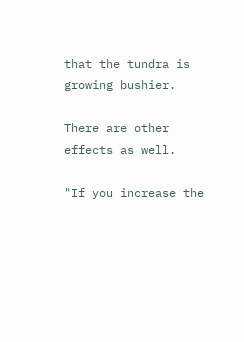that the tundra is growing bushier.

There are other effects as well.

"If you increase the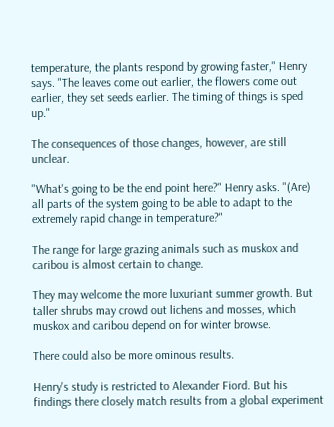temperature, the plants respond by growing faster," Henry says. "The leaves come out earlier, the flowers come out earlier, they set seeds earlier. The timing of things is sped up."

The consequences of those changes, however, are still unclear.

"What's going to be the end point here?" Henry asks. "(Are) all parts of the system going to be able to adapt to the extremely rapid change in temperature?"

The range for large grazing animals such as muskox and caribou is almost certain to change.

They may welcome the more luxuriant summer growth. But taller shrubs may crowd out lichens and mosses, which muskox and caribou depend on for winter browse.

There could also be more ominous results.

Henry's study is restricted to Alexander Fiord. But his findings there closely match results from a global experiment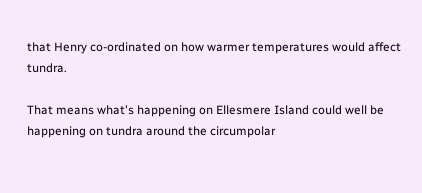that Henry co-ordinated on how warmer temperatures would affect tundra.

That means what's happening on Ellesmere Island could well be happening on tundra around the circumpolar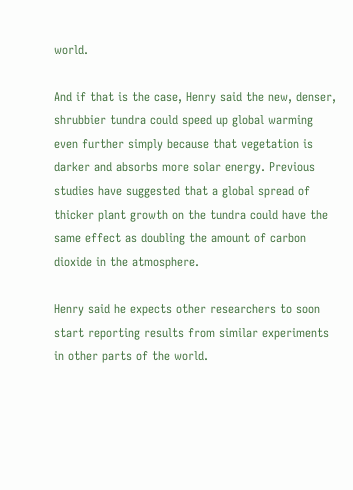world.

And if that is the case, Henry said the new, denser, shrubbier tundra could speed up global warming even further simply because that vegetation is darker and absorbs more solar energy. Previous studies have suggested that a global spread of thicker plant growth on the tundra could have the same effect as doubling the amount of carbon dioxide in the atmosphere.

Henry said he expects other researchers to soon start reporting results from similar experiments in other parts of the world.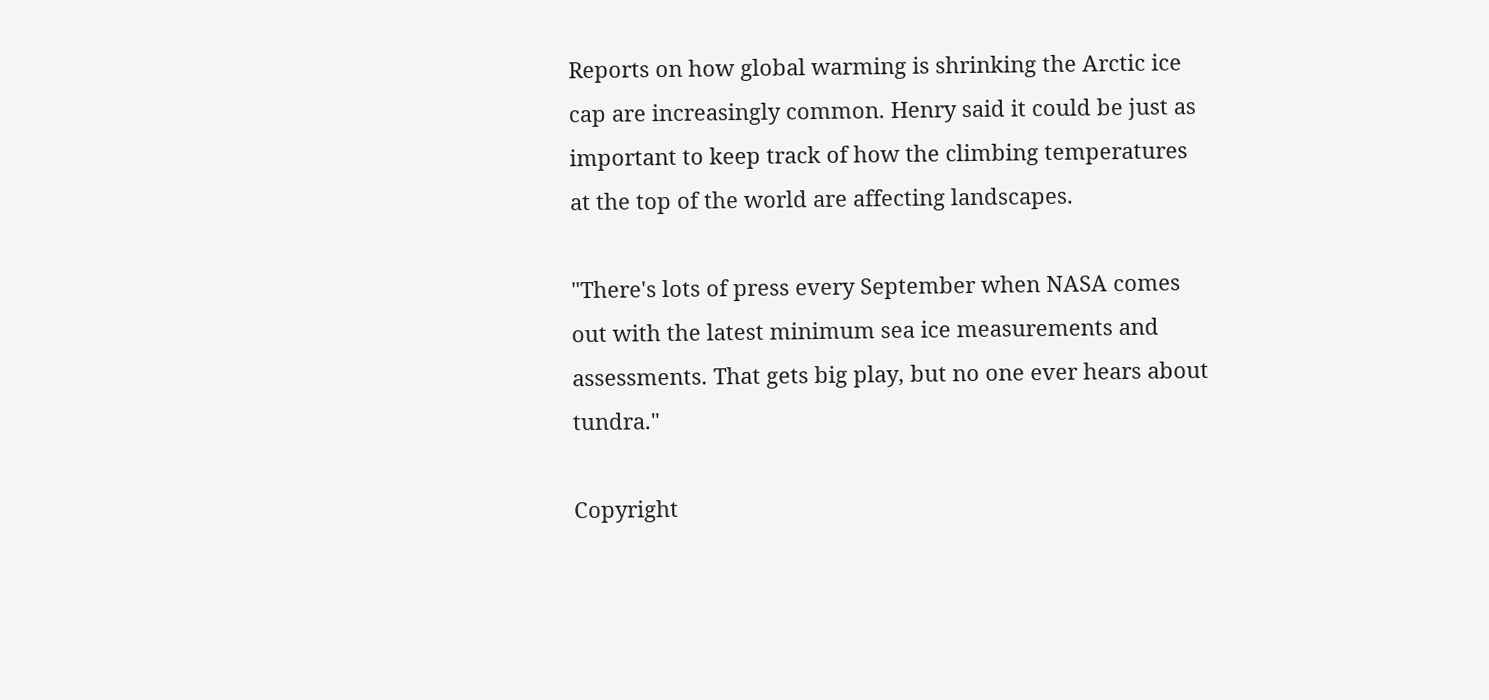Reports on how global warming is shrinking the Arctic ice cap are increasingly common. Henry said it could be just as important to keep track of how the climbing temperatures at the top of the world are affecting landscapes.

"There's lots of press every September when NASA comes out with the latest minimum sea ice measurements and assessments. That gets big play, but no one ever hears about tundra."

Copyright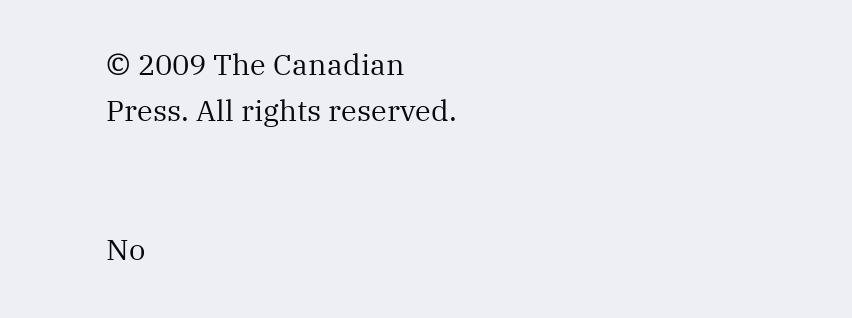© 2009 The Canadian Press. All rights reserved.


No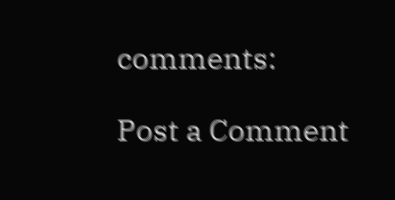comments:

Post a Comment